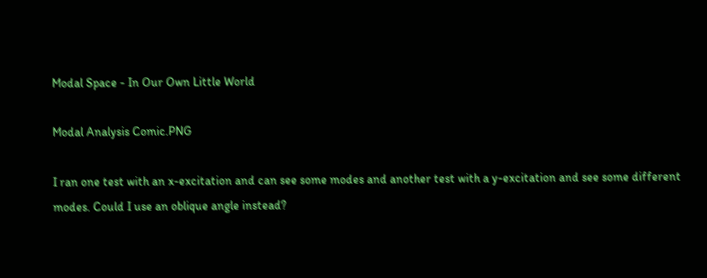Modal Space - In Our Own Little World

Modal Analysis Comic.PNG

I ran one test with an x-excitation and can see some modes and another test with a y-excitation and see some different modes. Could I use an oblique angle instead?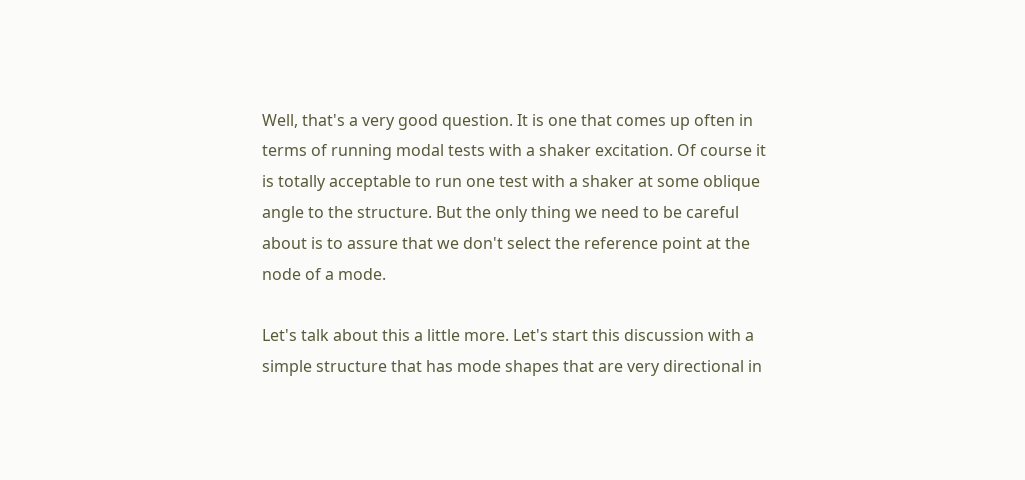Well, that's a very good question. It is one that comes up often in terms of running modal tests with a shaker excitation. Of course it is totally acceptable to run one test with a shaker at some oblique angle to the structure. But the only thing we need to be careful about is to assure that we don't select the reference point at the node of a mode.

Let's talk about this a little more. Let's start this discussion with a simple structure that has mode shapes that are very directional in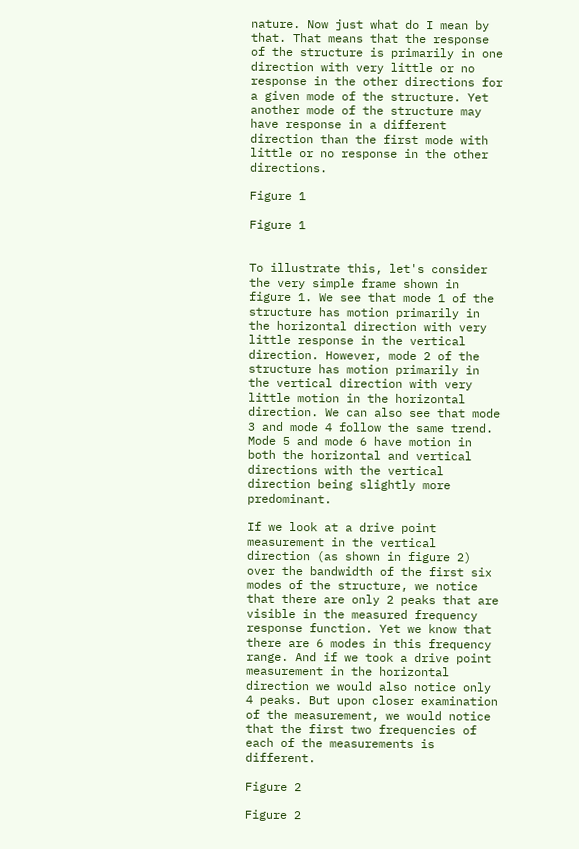nature. Now just what do I mean by that. That means that the response of the structure is primarily in one direction with very little or no response in the other directions for a given mode of the structure. Yet another mode of the structure may have response in a different direction than the first mode with little or no response in the other directions.

Figure 1

Figure 1


To illustrate this, let's consider the very simple frame shown in figure 1. We see that mode 1 of the structure has motion primarily in the horizontal direction with very little response in the vertical direction. However, mode 2 of the structure has motion primarily in the vertical direction with very little motion in the horizontal direction. We can also see that mode 3 and mode 4 follow the same trend. Mode 5 and mode 6 have motion in both the horizontal and vertical directions with the vertical direction being slightly more predominant.

If we look at a drive point measurement in the vertical direction (as shown in figure 2) over the bandwidth of the first six modes of the structure, we notice that there are only 2 peaks that are visible in the measured frequency response function. Yet we know that there are 6 modes in this frequency range. And if we took a drive point measurement in the horizontal direction we would also notice only 4 peaks. But upon closer examination of the measurement, we would notice that the first two frequencies of each of the measurements is different.

Figure 2

Figure 2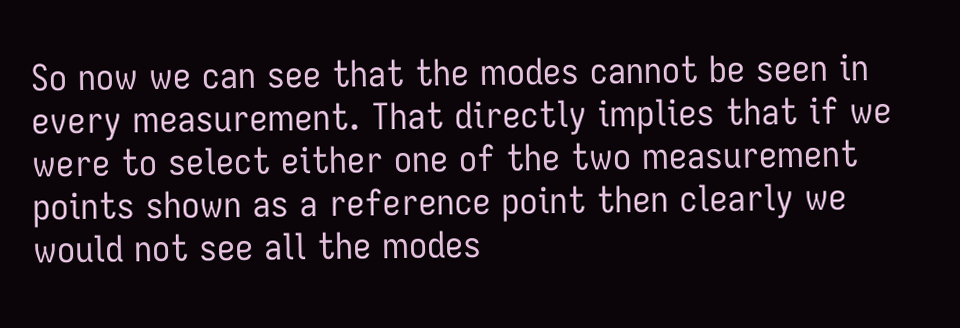So now we can see that the modes cannot be seen in every measurement. That directly implies that if we were to select either one of the two measurement points shown as a reference point then clearly we would not see all the modes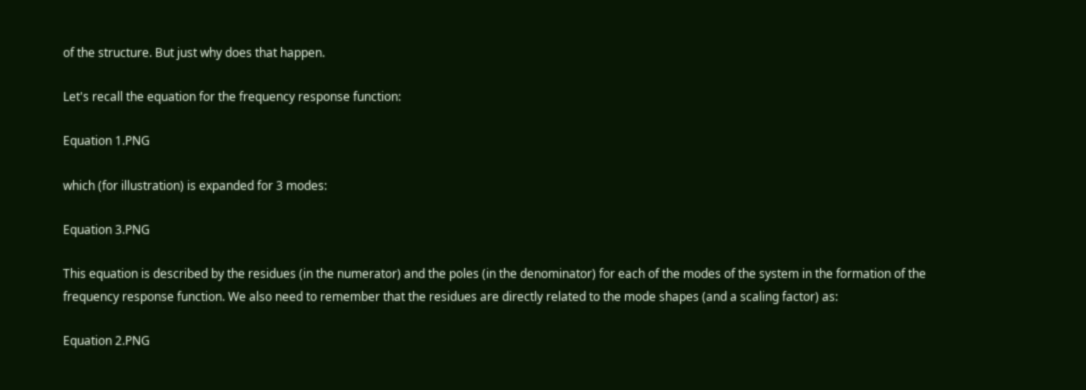of the structure. But just why does that happen.

Let's recall the equation for the frequency response function:

Equation 1.PNG

which (for illustration) is expanded for 3 modes:

Equation 3.PNG

This equation is described by the residues (in the numerator) and the poles (in the denominator) for each of the modes of the system in the formation of the frequency response function. We also need to remember that the residues are directly related to the mode shapes (and a scaling factor) as:

Equation 2.PNG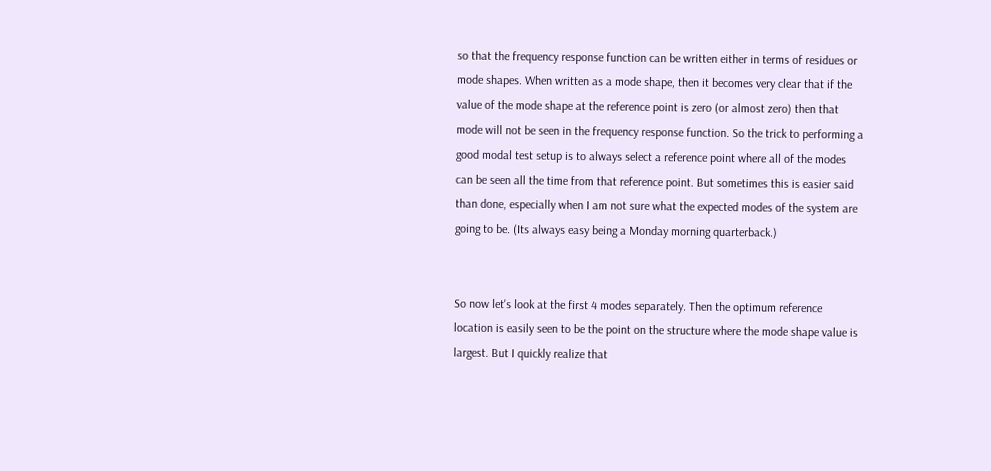so that the frequency response function can be written either in terms of residues or mode shapes. When written as a mode shape, then it becomes very clear that if the value of the mode shape at the reference point is zero (or almost zero) then that mode will not be seen in the frequency response function. So the trick to performing a good modal test setup is to always select a reference point where all of the modes can be seen all the time from that reference point. But sometimes this is easier said than done, especially when I am not sure what the expected modes of the system are going to be. (Its always easy being a Monday morning quarterback.)


So now let's look at the first 4 modes separately. Then the optimum reference location is easily seen to be the point on the structure where the mode shape value is largest. But I quickly realize that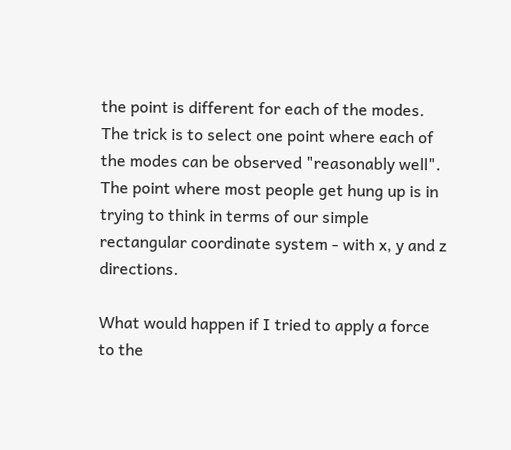the point is different for each of the modes. The trick is to select one point where each of the modes can be observed "reasonably well". The point where most people get hung up is in trying to think in terms of our simple rectangular coordinate system - with x, y and z directions.

What would happen if I tried to apply a force to the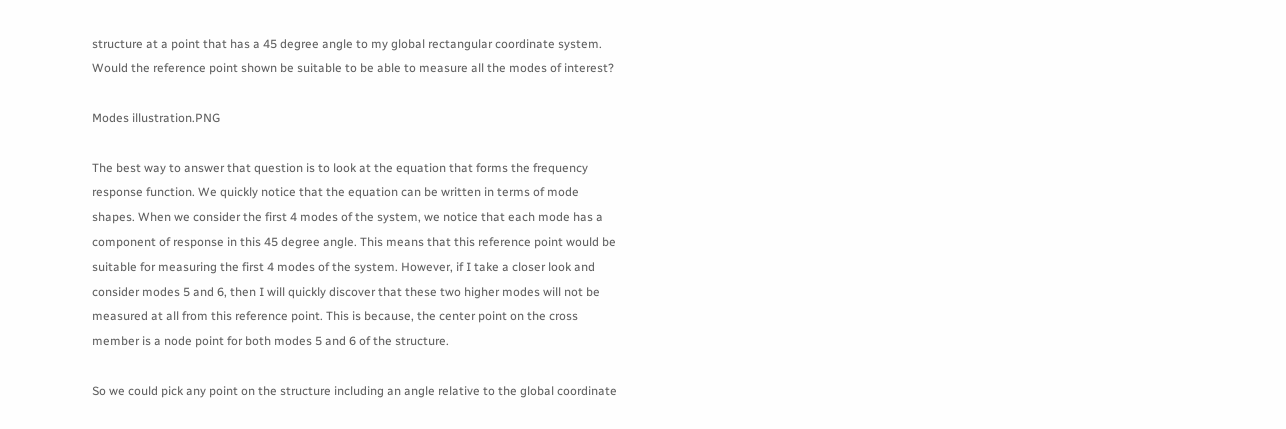structure at a point that has a 45 degree angle to my global rectangular coordinate system. Would the reference point shown be suitable to be able to measure all the modes of interest?

Modes illustration.PNG

The best way to answer that question is to look at the equation that forms the frequency response function. We quickly notice that the equation can be written in terms of mode shapes. When we consider the first 4 modes of the system, we notice that each mode has a component of response in this 45 degree angle. This means that this reference point would be suitable for measuring the first 4 modes of the system. However, if I take a closer look and consider modes 5 and 6, then I will quickly discover that these two higher modes will not be measured at all from this reference point. This is because, the center point on the cross member is a node point for both modes 5 and 6 of the structure.

So we could pick any point on the structure including an angle relative to the global coordinate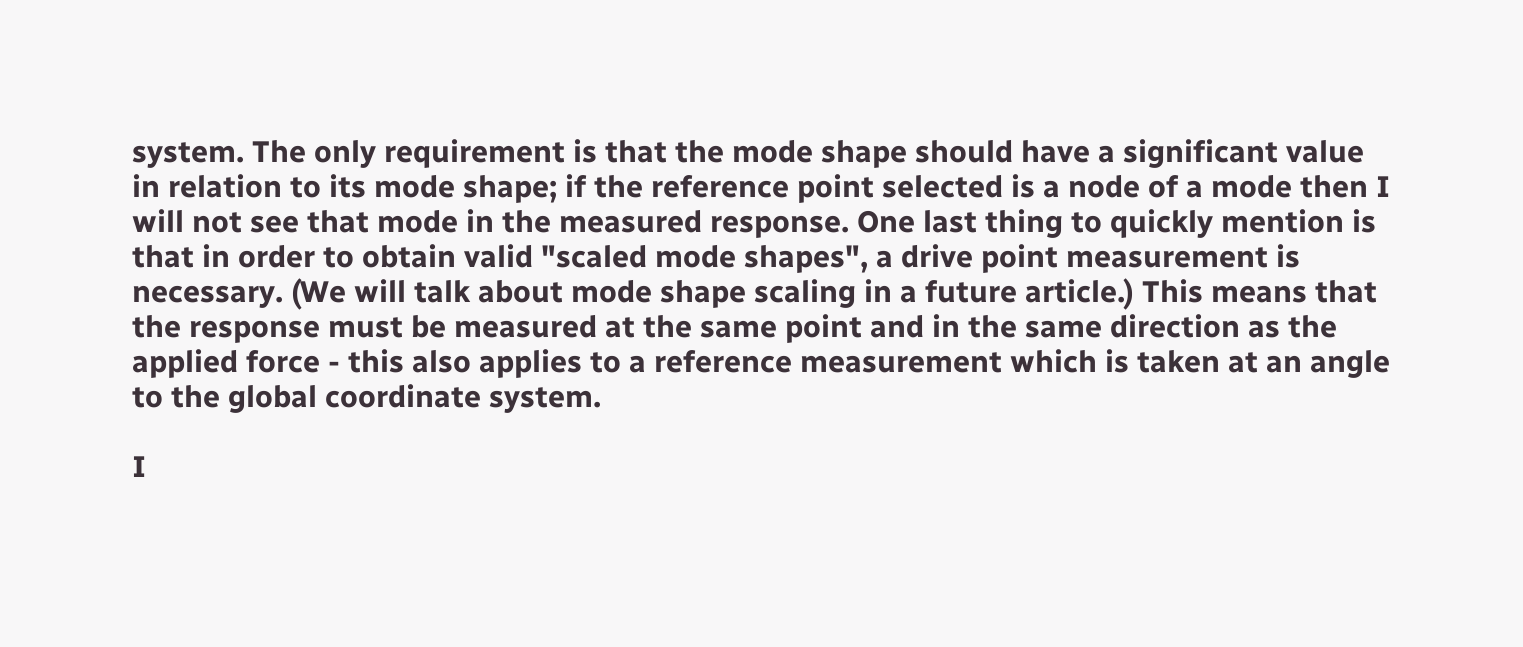system. The only requirement is that the mode shape should have a significant value in relation to its mode shape; if the reference point selected is a node of a mode then I will not see that mode in the measured response. One last thing to quickly mention is that in order to obtain valid "scaled mode shapes", a drive point measurement is necessary. (We will talk about mode shape scaling in a future article.) This means that the response must be measured at the same point and in the same direction as the applied force - this also applies to a reference measurement which is taken at an angle to the global coordinate system.

I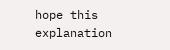hope this explanation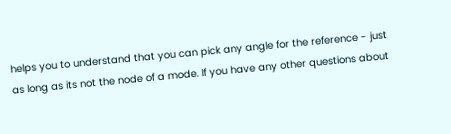helps you to understand that you can pick any angle for the reference - just as long as its not the node of a mode. If you have any other questions about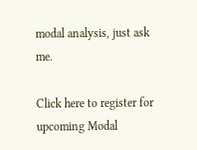modal analysis, just ask me.

Click here to register for upcoming Modal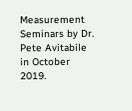Measurement Seminars by Dr. Pete Avitabile in October 2019.